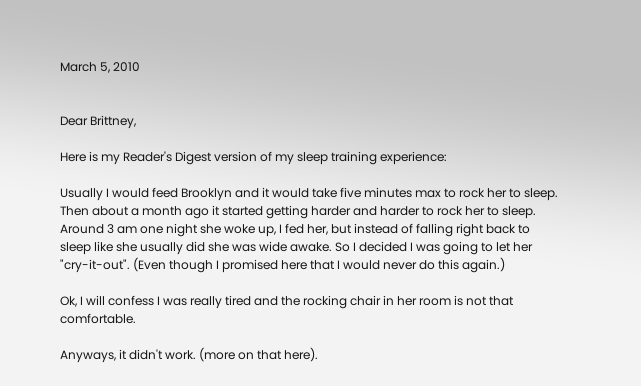March 5, 2010


Dear Brittney,

Here is my Reader's Digest version of my sleep training experience:

Usually I would feed Brooklyn and it would take five minutes max to rock her to sleep. Then about a month ago it started getting harder and harder to rock her to sleep. Around 3 am one night she woke up, I fed her, but instead of falling right back to sleep like she usually did she was wide awake. So I decided I was going to let her "cry-it-out". (Even though I promised here that I would never do this again.)

Ok, I will confess I was really tired and the rocking chair in her room is not that comfortable.

Anyways, it didn't work. (more on that here).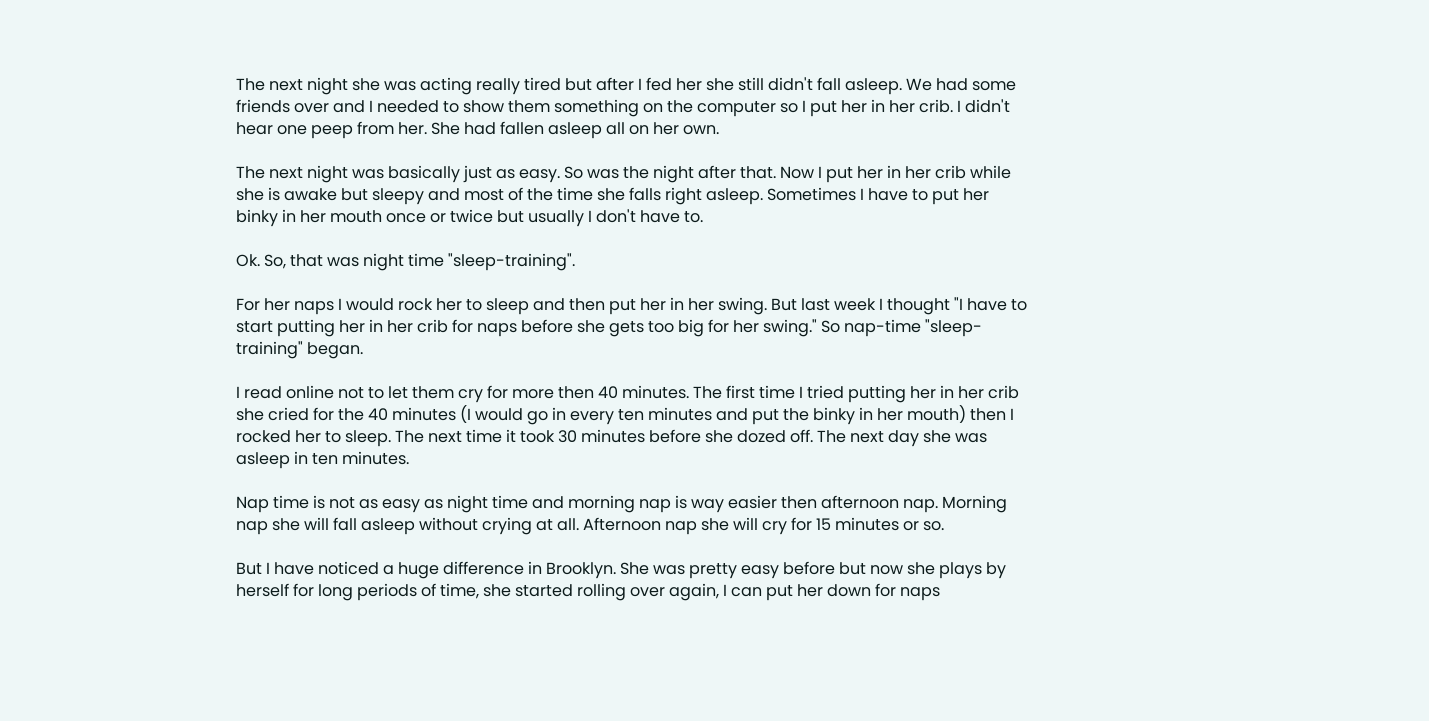The next night she was acting really tired but after I fed her she still didn't fall asleep. We had some friends over and I needed to show them something on the computer so I put her in her crib. I didn't hear one peep from her. She had fallen asleep all on her own.

The next night was basically just as easy. So was the night after that. Now I put her in her crib while she is awake but sleepy and most of the time she falls right asleep. Sometimes I have to put her binky in her mouth once or twice but usually I don't have to.

Ok. So, that was night time "sleep-training".

For her naps I would rock her to sleep and then put her in her swing. But last week I thought "I have to start putting her in her crib for naps before she gets too big for her swing." So nap-time "sleep-training" began.

I read online not to let them cry for more then 40 minutes. The first time I tried putting her in her crib she cried for the 40 minutes (I would go in every ten minutes and put the binky in her mouth) then I rocked her to sleep. The next time it took 30 minutes before she dozed off. The next day she was asleep in ten minutes.

Nap time is not as easy as night time and morning nap is way easier then afternoon nap. Morning nap she will fall asleep without crying at all. Afternoon nap she will cry for 15 minutes or so.

But I have noticed a huge difference in Brooklyn. She was pretty easy before but now she plays by herself for long periods of time, she started rolling over again, I can put her down for naps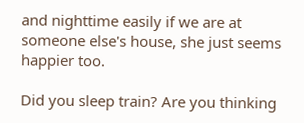and nighttime easily if we are at someone else's house, she just seems happier too.

Did you sleep train? Are you thinking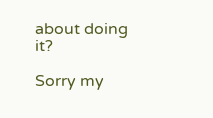about doing it?

Sorry my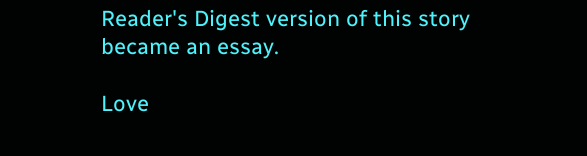Reader's Digest version of this story became an essay.

Love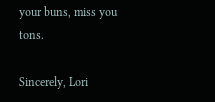your buns, miss you tons.

Sincerely, Lori